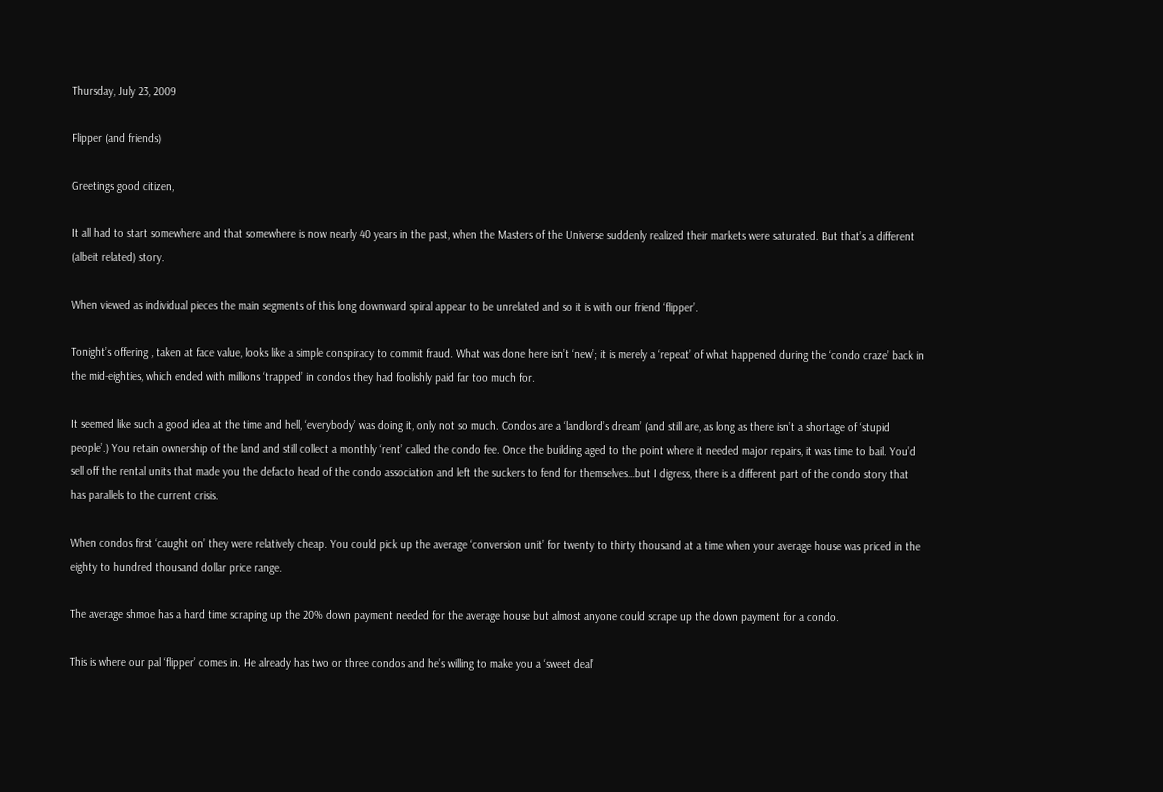Thursday, July 23, 2009

Flipper (and friends)

Greetings good citizen,

It all had to start somewhere and that somewhere is now nearly 40 years in the past, when the Masters of the Universe suddenly realized their markets were saturated. But that’s a different (albeit related) story.

When viewed as individual pieces the main segments of this long downward spiral appear to be unrelated and so it is with our friend ‘flipper’.

Tonight’s offering , taken at face value, looks like a simple conspiracy to commit fraud. What was done here isn’t ‘new’; it is merely a ‘repeat’ of what happened during the ‘condo craze’ back in the mid-eighties, which ended with millions ‘trapped’ in condos they had foolishly paid far too much for.

It seemed like such a good idea at the time and hell, ‘everybody’ was doing it, only not so much. Condos are a ‘landlord’s dream’ (and still are, as long as there isn’t a shortage of ‘stupid people’.) You retain ownership of the land and still collect a monthly ‘rent’ called the condo fee. Once the building aged to the point where it needed major repairs, it was time to bail. You’d sell off the rental units that made you the defacto head of the condo association and left the suckers to fend for themselves…but I digress, there is a different part of the condo story that has parallels to the current crisis.

When condos first ‘caught on’ they were relatively cheap. You could pick up the average ‘conversion unit’ for twenty to thirty thousand at a time when your average house was priced in the eighty to hundred thousand dollar price range.

The average shmoe has a hard time scraping up the 20% down payment needed for the average house but almost anyone could scrape up the down payment for a condo.

This is where our pal ‘flipper’ comes in. He already has two or three condos and he’s willing to make you a ‘sweet deal’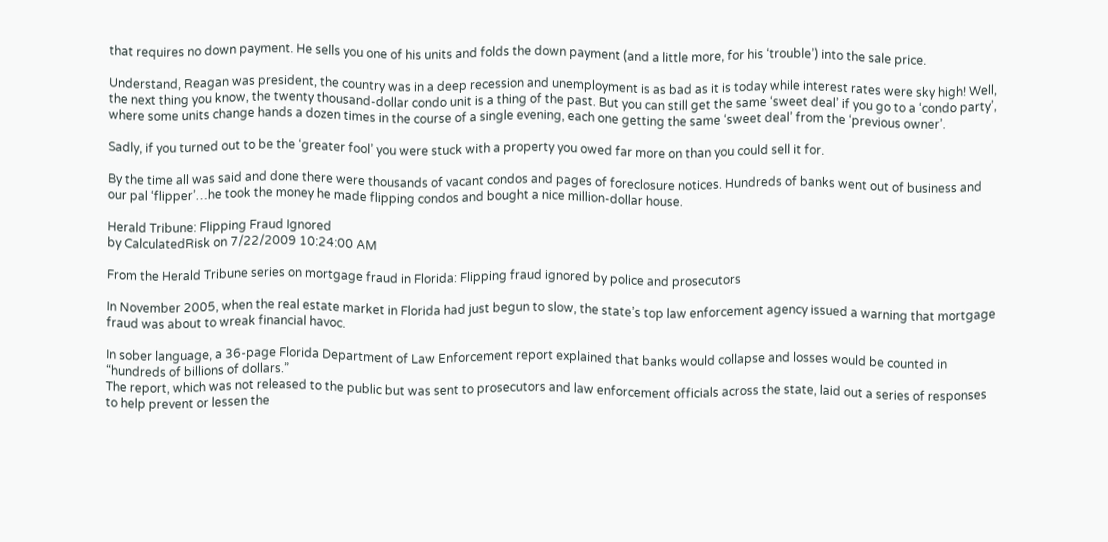that requires no down payment. He sells you one of his units and folds the down payment (and a little more, for his ‘trouble’) into the sale price.

Understand, Reagan was president, the country was in a deep recession and unemployment is as bad as it is today while interest rates were sky high! Well, the next thing you know, the twenty thousand-dollar condo unit is a thing of the past. But you can still get the same ‘sweet deal’ if you go to a ‘condo party’, where some units change hands a dozen times in the course of a single evening, each one getting the same ‘sweet deal’ from the ‘previous owner’.

Sadly, if you turned out to be the ‘greater fool’ you were stuck with a property you owed far more on than you could sell it for.

By the time all was said and done there were thousands of vacant condos and pages of foreclosure notices. Hundreds of banks went out of business and our pal ‘flipper’…he took the money he made flipping condos and bought a nice million-dollar house.

Herald Tribune: Flipping Fraud Ignored
by CalculatedRisk on 7/22/2009 10:24:00 AM

From the Herald Tribune series on mortgage fraud in Florida: Flipping fraud ignored by police and prosecutors

In November 2005, when the real estate market in Florida had just begun to slow, the state’s top law enforcement agency issued a warning that mortgage fraud was about to wreak financial havoc.

In sober language, a 36-page Florida Department of Law Enforcement report explained that banks would collapse and losses would be counted in “hundreds of billions of dollars.”
The report, which was not released to the public but was sent to prosecutors and law enforcement officials across the state, laid out a series of responses to help prevent or lessen the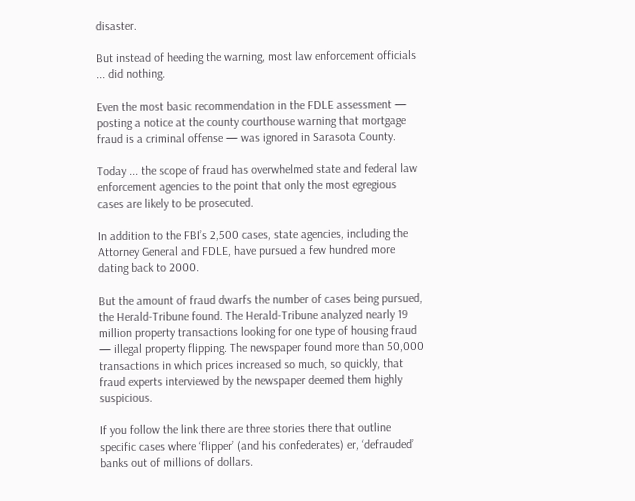disaster.

But instead of heeding the warning, most law enforcement officials ... did nothing.

Even the most basic recommendation in the FDLE assessment — posting a notice at the county courthouse warning that mortgage fraud is a criminal offense — was ignored in Sarasota County.

Today ... the scope of fraud has overwhelmed state and federal law enforcement agencies to the point that only the most egregious cases are likely to be prosecuted.

In addition to the FBI’s 2,500 cases, state agencies, including the Attorney General and FDLE, have pursued a few hundred more dating back to 2000.

But the amount of fraud dwarfs the number of cases being pursued, the Herald-Tribune found. The Herald-Tribune analyzed nearly 19 million property transactions looking for one type of housing fraud — illegal property flipping. The newspaper found more than 50,000 transactions in which prices increased so much, so quickly, that fraud experts interviewed by the newspaper deemed them highly suspicious.

If you follow the link there are three stories there that outline specific cases where ‘flipper’ (and his confederates) er, ‘defrauded’ banks out of millions of dollars.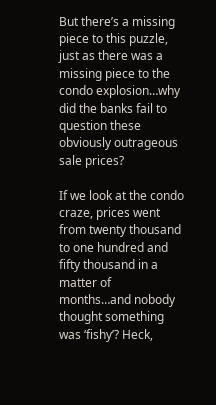But there’s a missing piece to this puzzle, just as there was a missing piece to the condo explosion…why did the banks fail to question these obviously outrageous sale prices?

If we look at the condo craze, prices went from twenty thousand to one hundred and fifty thousand in a matter of months…and nobody thought something was ‘fishy’? Heck,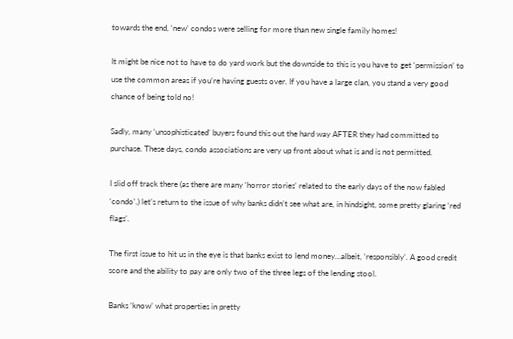towards the end, ‘new’ condos were selling for more than new single family homes!

It might be nice not to have to do yard work but the downside to this is you have to get ‘permission’ to use the common areas if you’re having guests over. If you have a large clan, you stand a very good chance of being told no!

Sadly, many ‘unsophisticated’ buyers found this out the hard way AFTER they had committed to purchase. These days, condo associations are very up front about what is and is not permitted.

I slid off track there (as there are many ‘horror stories’ related to the early days of the now fabled ‘condo’.) let’s return to the issue of why banks didn’t see what are, in hindsight, some pretty glaring ‘red flags’.

The first issue to hit us in the eye is that banks exist to lend money…albeit, ‘responsibly’. A good credit score and the ability to pay are only two of the three legs of the lending stool.

Banks ‘know’ what properties in pretty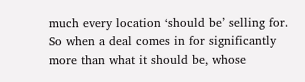much every location ‘should be’ selling for. So when a deal comes in for significantly more than what it should be, whose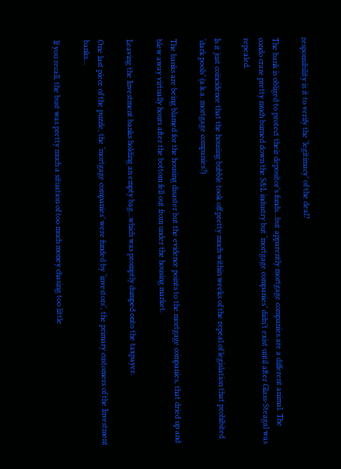responsibility is it to verify the ‘legitimacy’ of the deal?

The bank is obliged to protect their depositor’s funds…but apparently mortgage companies are a different animal. The condo craze pretty much burned down the S&L industry but ‘mortgage companies’ didn’t exist until after Glass-Steagal was repealed.

Is it just coincidence that the housing bubble took off pretty much within weeks of the repeal of legislation that prohibited ‘dark pools’ (a.k.a. mortgage companies?)

The banks are being blamed for the housing disaster but the evidence points to the mortgage companies, that dried up and blew away virtually hours after the bottom fell out from under the housing market.

Leaving the Investment banks holding an empty bag…which was promptly dumped onto the taxpayer.

One last piece of the puzzle, the ‘mortgage companies’ were funded by ‘investors’, the primary customers of the Investment banks…

If you recall, the bust was pretty much a situation of too much money chasing too little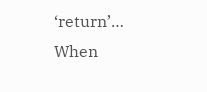‘return’…
When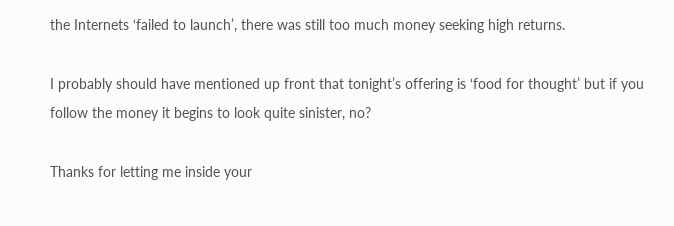the Internets ‘failed to launch’, there was still too much money seeking high returns.

I probably should have mentioned up front that tonight’s offering is ‘food for thought’ but if you follow the money it begins to look quite sinister, no?

Thanks for letting me inside your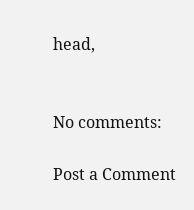head,


No comments:

Post a Comment